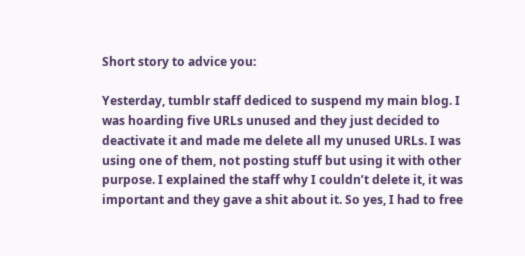Short story to advice you:

Yesterday, tumblr staff dediced to suspend my main blog. I was hoarding five URLs unused and they just decided to deactivate it and made me delete all my unused URLs. I was using one of them, not posting stuff but using it with other purpose. I explained the staff why I couldn’t delete it, it was important and they gave a shit about it. So yes, I had to free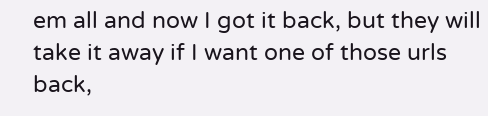em all and now I got it back, but they will take it away if I want one of those urls back,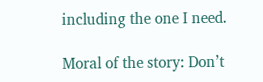including the one I need.

Moral of the story: Don’t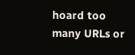hoard too many URLs or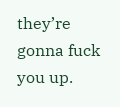they’re gonna fuck you up.